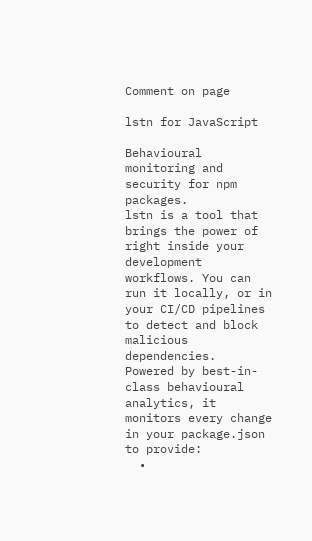Comment on page

lstn for JavaScript

Behavioural monitoring and security for npm packages.
lstn is a tool that brings the power of right inside your development workflows. You can run it locally, or in your CI/CD pipelines to detect and block malicious dependencies.
Powered by best-in-class behavioural analytics, it monitors every change in your package.json to provide:
  •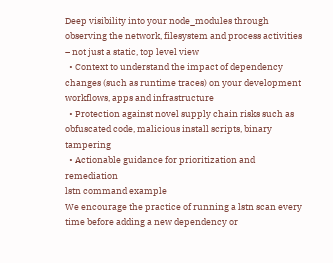Deep visibility into your node_modules through observing the network, filesystem and process activities – not just a static, top level view
  • Context to understand the impact of dependency changes (such as runtime traces) on your development workflows, apps and infrastructure
  • Protection against novel supply chain risks such as obfuscated code, malicious install scripts, binary tampering
  • Actionable guidance for prioritization and remediation
lstn command example
We encourage the practice of running a lstn scan every time before adding a new dependency or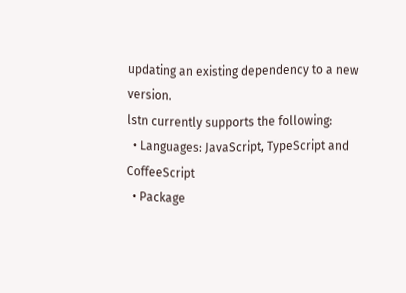updating an existing dependency to a new version.
lstn currently supports the following:
  • Languages: JavaScript, TypeScript and CoffeeScript
  • Package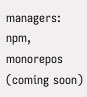managers: npm, monorepos (coming soon)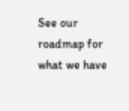See our roadmap for what we have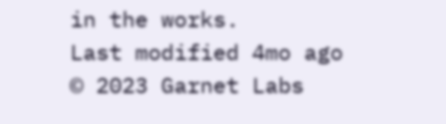in the works.
Last modified 4mo ago
© 2023 Garnet Labs